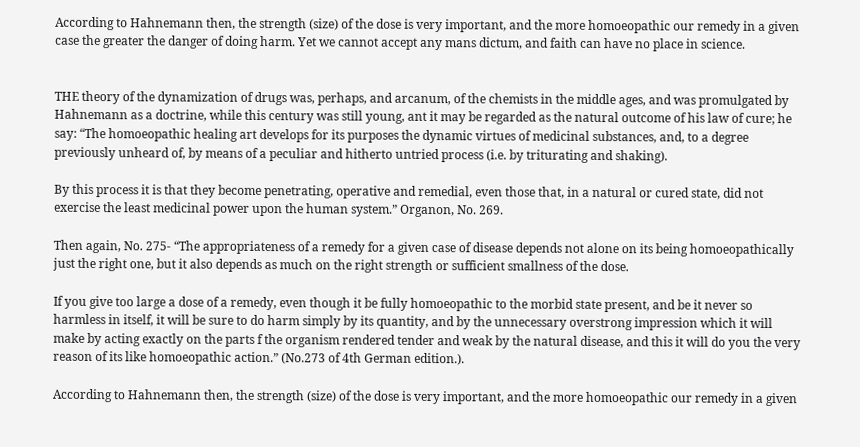According to Hahnemann then, the strength (size) of the dose is very important, and the more homoeopathic our remedy in a given case the greater the danger of doing harm. Yet we cannot accept any mans dictum, and faith can have no place in science.


THE theory of the dynamization of drugs was, perhaps, and arcanum, of the chemists in the middle ages, and was promulgated by Hahnemann as a doctrine, while this century was still young, ant it may be regarded as the natural outcome of his law of cure; he say: “The homoeopathic healing art develops for its purposes the dynamic virtues of medicinal substances, and, to a degree previously unheard of, by means of a peculiar and hitherto untried process (i.e. by triturating and shaking).

By this process it is that they become penetrating, operative and remedial, even those that, in a natural or cured state, did not exercise the least medicinal power upon the human system.” Organon, No. 269.

Then again, No. 275- “The appropriateness of a remedy for a given case of disease depends not alone on its being homoeopathically just the right one, but it also depends as much on the right strength or sufficient smallness of the dose.

If you give too large a dose of a remedy, even though it be fully homoeopathic to the morbid state present, and be it never so harmless in itself, it will be sure to do harm simply by its quantity, and by the unnecessary overstrong impression which it will make by acting exactly on the parts f the organism rendered tender and weak by the natural disease, and this it will do you the very reason of its like homoeopathic action.” (No.273 of 4th German edition.).

According to Hahnemann then, the strength (size) of the dose is very important, and the more homoeopathic our remedy in a given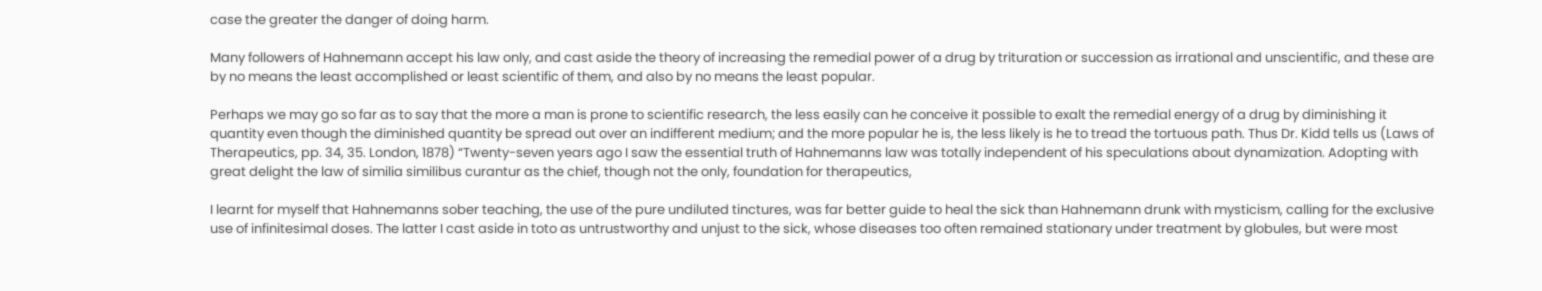case the greater the danger of doing harm.

Many followers of Hahnemann accept his law only, and cast aside the theory of increasing the remedial power of a drug by trituration or succession as irrational and unscientific, and these are by no means the least accomplished or least scientific of them, and also by no means the least popular.

Perhaps we may go so far as to say that the more a man is prone to scientific research, the less easily can he conceive it possible to exalt the remedial energy of a drug by diminishing it quantity even though the diminished quantity be spread out over an indifferent medium; and the more popular he is, the less likely is he to tread the tortuous path. Thus Dr. Kidd tells us (Laws of Therapeutics, pp. 34, 35. London, 1878) “Twenty-seven years ago I saw the essential truth of Hahnemanns law was totally independent of his speculations about dynamization. Adopting with great delight the law of similia similibus curantur as the chief, though not the only, foundation for therapeutics,

I learnt for myself that Hahnemanns sober teaching, the use of the pure undiluted tinctures, was far better guide to heal the sick than Hahnemann drunk with mysticism, calling for the exclusive use of infinitesimal doses. The latter I cast aside in toto as untrustworthy and unjust to the sick, whose diseases too often remained stationary under treatment by globules, but were most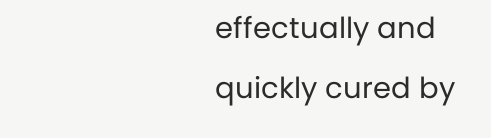effectually and quickly cured by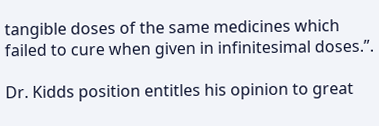tangible doses of the same medicines which failed to cure when given in infinitesimal doses.”.

Dr. Kidds position entitles his opinion to great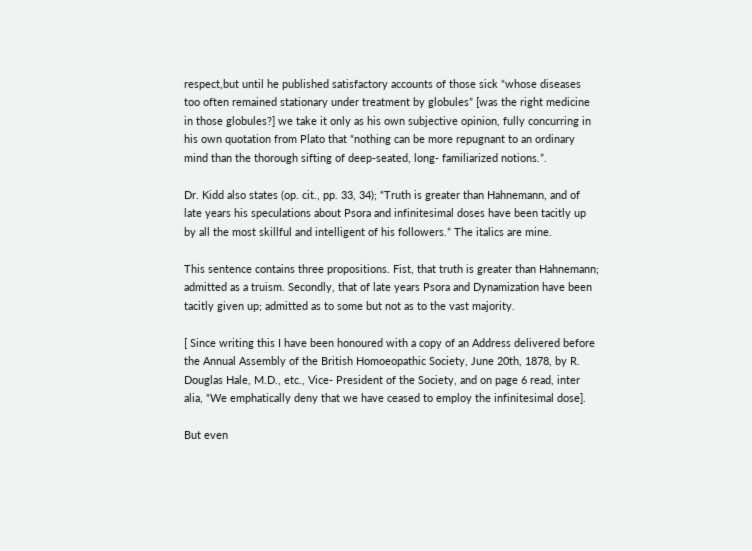respect,but until he published satisfactory accounts of those sick “whose diseases too often remained stationary under treatment by globules” [was the right medicine in those globules?] we take it only as his own subjective opinion, fully concurring in his own quotation from Plato that “nothing can be more repugnant to an ordinary mind than the thorough sifting of deep-seated, long- familiarized notions.”.

Dr. Kidd also states (op. cit., pp. 33, 34); “Truth is greater than Hahnemann, and of late years his speculations about Psora and infinitesimal doses have been tacitly up by all the most skillful and intelligent of his followers.” The italics are mine.

This sentence contains three propositions. Fist, that truth is greater than Hahnemann; admitted as a truism. Secondly, that of late years Psora and Dynamization have been tacitly given up; admitted as to some but not as to the vast majority.

[ Since writing this I have been honoured with a copy of an Address delivered before the Annual Assembly of the British Homoeopathic Society, June 20th, 1878, by R. Douglas Hale, M.D., etc., Vice- President of the Society, and on page 6 read, inter alia, “We emphatically deny that we have ceased to employ the infinitesimal dose].

But even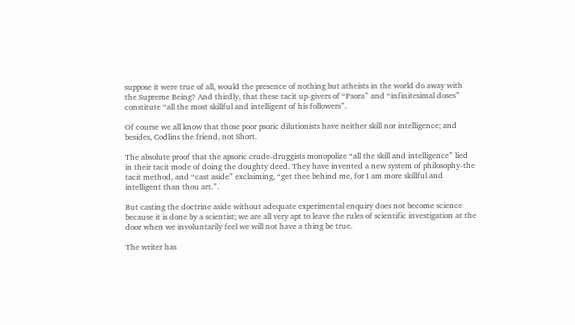suppose it were true of all, would the presence of nothing but atheists in the world do away with the Supreme Being? And thirdly, that these tacit up-givers of “Psora” and “infinitesimal doses” constitute “all the most skillful and intelligent of his followers”.

Of course we all know that those poor psoric dilutionists have neither skill nor intelligence; and besides, Codlins the friend, not Short.

The absolute proof that the apsoric crude-druggists monopolize “all the skill and intelligence” lied in their tacit mode of doing the doughty deed. They have invented a new system of philosophy-the tacit method, and “cast aside” exclaiming, “get thee behind me, for I am more skillful and intelligent than thou art.”.

But casting the doctrine aside without adequate experimental enquiry does not become science because it is done by a scientist; we are all very apt to leave the rules of scientific investigation at the door when we involuntarily feel we will not have a thing be true.

The writer has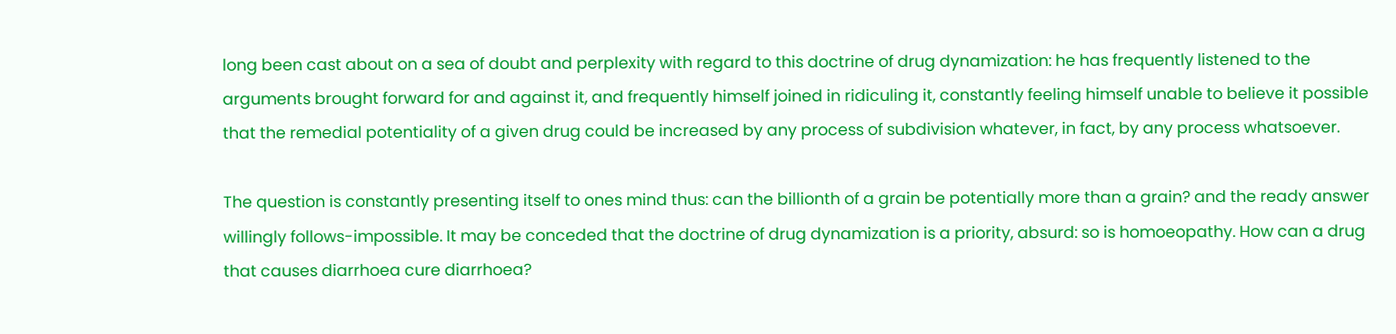long been cast about on a sea of doubt and perplexity with regard to this doctrine of drug dynamization: he has frequently listened to the arguments brought forward for and against it, and frequently himself joined in ridiculing it, constantly feeling himself unable to believe it possible that the remedial potentiality of a given drug could be increased by any process of subdivision whatever, in fact, by any process whatsoever.

The question is constantly presenting itself to ones mind thus: can the billionth of a grain be potentially more than a grain? and the ready answer willingly follows-impossible. It may be conceded that the doctrine of drug dynamization is a priority, absurd: so is homoeopathy. How can a drug that causes diarrhoea cure diarrhoea?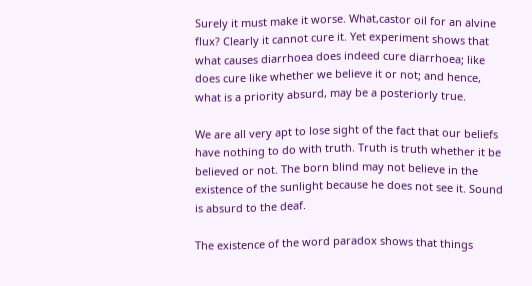Surely it must make it worse. What,castor oil for an alvine flux? Clearly it cannot cure it. Yet experiment shows that what causes diarrhoea does indeed cure diarrhoea; like does cure like whether we believe it or not; and hence, what is a priority absurd, may be a posteriorly true.

We are all very apt to lose sight of the fact that our beliefs have nothing to do with truth. Truth is truth whether it be believed or not. The born blind may not believe in the existence of the sunlight because he does not see it. Sound is absurd to the deaf.

The existence of the word paradox shows that things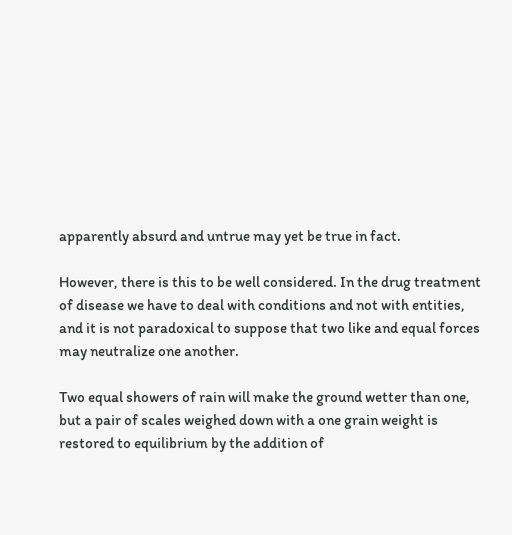apparently absurd and untrue may yet be true in fact.

However, there is this to be well considered. In the drug treatment of disease we have to deal with conditions and not with entities, and it is not paradoxical to suppose that two like and equal forces may neutralize one another.

Two equal showers of rain will make the ground wetter than one, but a pair of scales weighed down with a one grain weight is restored to equilibrium by the addition of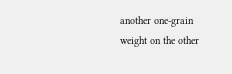another one-grain weight on the other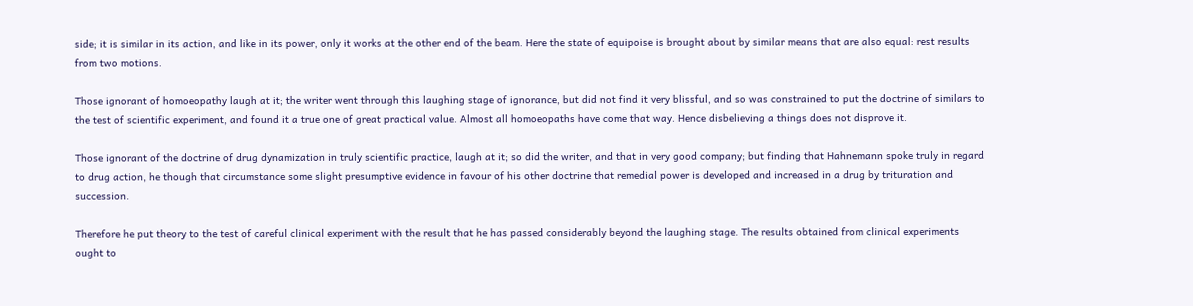side; it is similar in its action, and like in its power, only it works at the other end of the beam. Here the state of equipoise is brought about by similar means that are also equal: rest results from two motions.

Those ignorant of homoeopathy laugh at it; the writer went through this laughing stage of ignorance, but did not find it very blissful, and so was constrained to put the doctrine of similars to the test of scientific experiment, and found it a true one of great practical value. Almost all homoeopaths have come that way. Hence disbelieving a things does not disprove it.

Those ignorant of the doctrine of drug dynamization in truly scientific practice, laugh at it; so did the writer, and that in very good company; but finding that Hahnemann spoke truly in regard to drug action, he though that circumstance some slight presumptive evidence in favour of his other doctrine that remedial power is developed and increased in a drug by trituration and succession.

Therefore he put theory to the test of careful clinical experiment with the result that he has passed considerably beyond the laughing stage. The results obtained from clinical experiments ought to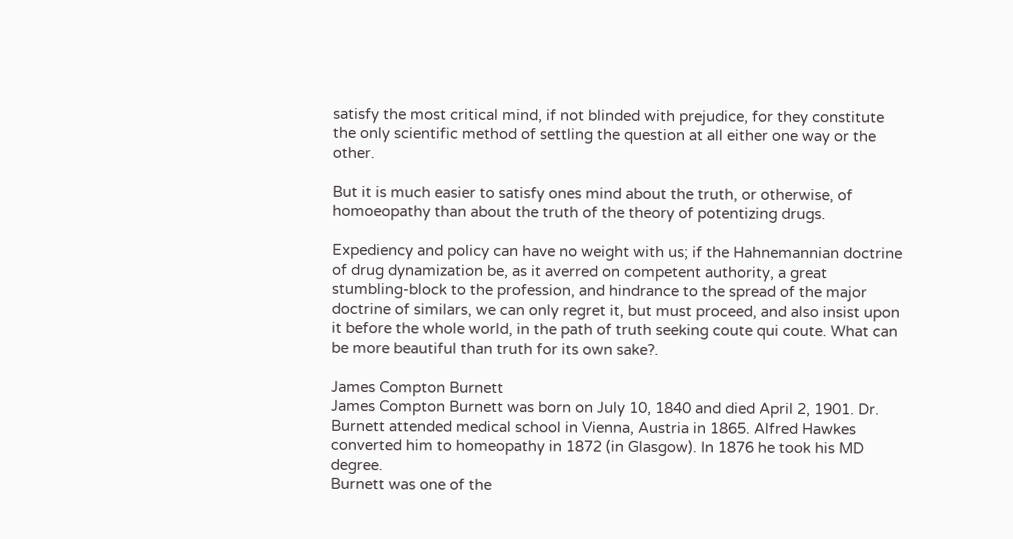satisfy the most critical mind, if not blinded with prejudice, for they constitute the only scientific method of settling the question at all either one way or the other.

But it is much easier to satisfy ones mind about the truth, or otherwise, of homoeopathy than about the truth of the theory of potentizing drugs.

Expediency and policy can have no weight with us; if the Hahnemannian doctrine of drug dynamization be, as it averred on competent authority, a great stumbling-block to the profession, and hindrance to the spread of the major doctrine of similars, we can only regret it, but must proceed, and also insist upon it before the whole world, in the path of truth seeking coute qui coute. What can be more beautiful than truth for its own sake?.

James Compton Burnett
James Compton Burnett was born on July 10, 1840 and died April 2, 1901. Dr. Burnett attended medical school in Vienna, Austria in 1865. Alfred Hawkes converted him to homeopathy in 1872 (in Glasgow). In 1876 he took his MD degree.
Burnett was one of the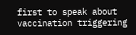first to speak about vaccination triggering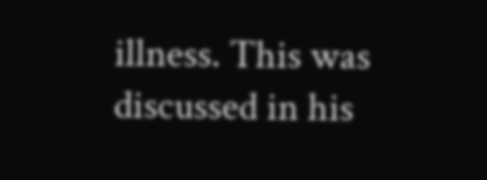illness. This was discussed in his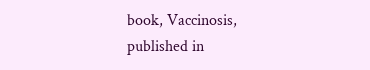book, Vaccinosis, published in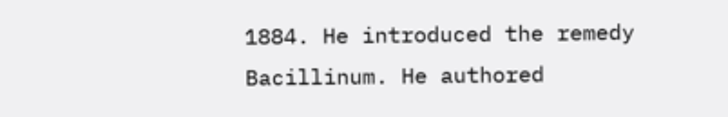1884. He introduced the remedy Bacillinum. He authored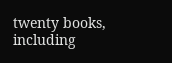twenty books, including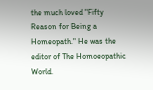the much loved "Fifty Reason for Being a Homeopath." He was the editor of The Homoeopathic World.